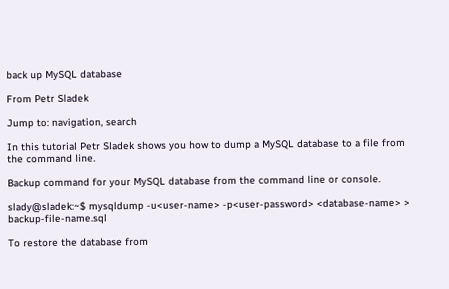back up MySQL database

From Petr Sladek

Jump to: navigation, search

In this tutorial Petr Sladek shows you how to dump a MySQL database to a file from the command line.

Backup command for your MySQL database from the command line or console.

slady@sladek:~$ mysqldump -u<user-name> -p<user-password> <database-name> > backup-file-name.sql

To restore the database from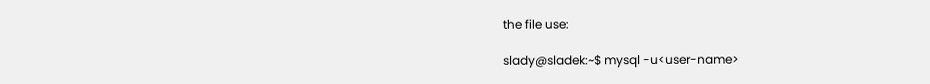the file use:

slady@sladek:~$ mysql -u<user-name>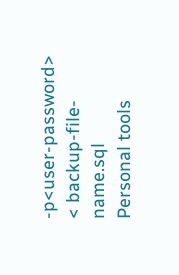-p<user-password> < backup-file-name.sql
Personal tools